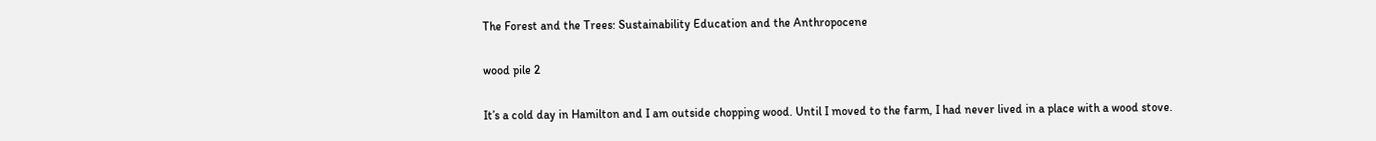The Forest and the Trees: Sustainability Education and the Anthropocene

wood pile 2

It’s a cold day in Hamilton and I am outside chopping wood. Until I moved to the farm, I had never lived in a place with a wood stove.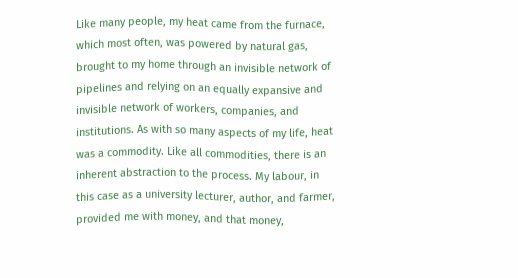Like many people, my heat came from the furnace, which most often, was powered by natural gas, brought to my home through an invisible network of pipelines and relying on an equally expansive and invisible network of workers, companies, and institutions. As with so many aspects of my life, heat was a commodity. Like all commodities, there is an inherent abstraction to the process. My labour, in this case as a university lecturer, author, and farmer, provided me with money, and that money,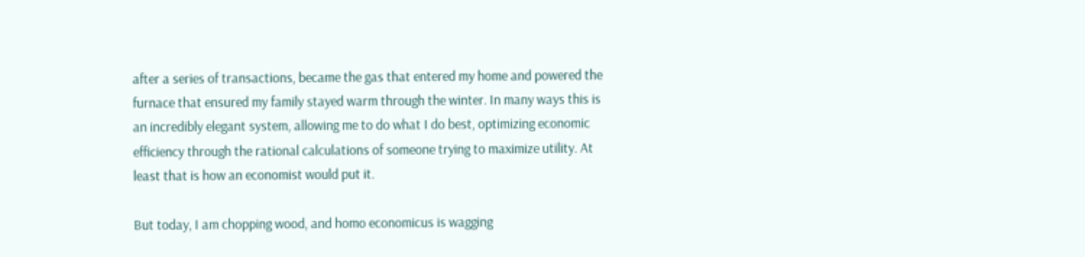after a series of transactions, became the gas that entered my home and powered the furnace that ensured my family stayed warm through the winter. In many ways this is an incredibly elegant system, allowing me to do what I do best, optimizing economic efficiency through the rational calculations of someone trying to maximize utility. At least that is how an economist would put it.

But today, I am chopping wood, and homo economicus is wagging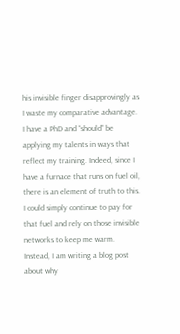his invisible finger disapprovingly as I waste my comparative advantage. I have a PhD and “should” be applying my talents in ways that reflect my training. Indeed, since I have a furnace that runs on fuel oil, there is an element of truth to this. I could simply continue to pay for that fuel and rely on those invisible networks to keep me warm. Instead, I am writing a blog post about why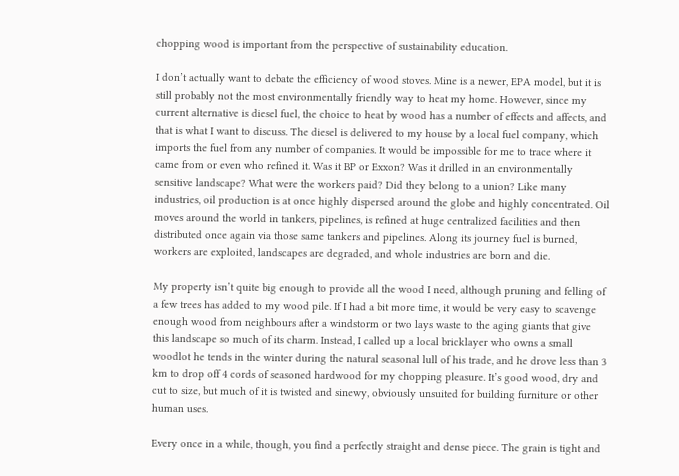chopping wood is important from the perspective of sustainability education.

I don’t actually want to debate the efficiency of wood stoves. Mine is a newer, EPA model, but it is still probably not the most environmentally friendly way to heat my home. However, since my current alternative is diesel fuel, the choice to heat by wood has a number of effects and affects, and that is what I want to discuss. The diesel is delivered to my house by a local fuel company, which imports the fuel from any number of companies. It would be impossible for me to trace where it came from or even who refined it. Was it BP or Exxon? Was it drilled in an environmentally sensitive landscape? What were the workers paid? Did they belong to a union? Like many industries, oil production is at once highly dispersed around the globe and highly concentrated. Oil moves around the world in tankers, pipelines, is refined at huge centralized facilities and then distributed once again via those same tankers and pipelines. Along its journey fuel is burned, workers are exploited, landscapes are degraded, and whole industries are born and die.

My property isn’t quite big enough to provide all the wood I need, although pruning and felling of a few trees has added to my wood pile. If I had a bit more time, it would be very easy to scavenge enough wood from neighbours after a windstorm or two lays waste to the aging giants that give this landscape so much of its charm. Instead, I called up a local bricklayer who owns a small woodlot he tends in the winter during the natural seasonal lull of his trade, and he drove less than 3 km to drop off 4 cords of seasoned hardwood for my chopping pleasure. It’s good wood, dry and cut to size, but much of it is twisted and sinewy, obviously unsuited for building furniture or other human uses.

Every once in a while, though, you find a perfectly straight and dense piece. The grain is tight and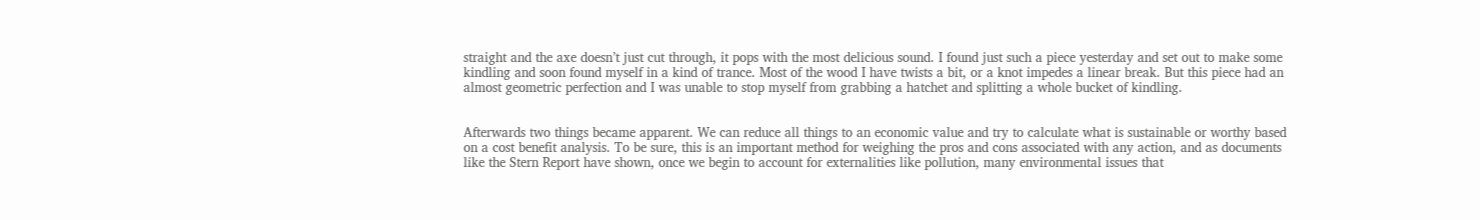straight and the axe doesn’t just cut through, it pops with the most delicious sound. I found just such a piece yesterday and set out to make some kindling and soon found myself in a kind of trance. Most of the wood I have twists a bit, or a knot impedes a linear break. But this piece had an almost geometric perfection and I was unable to stop myself from grabbing a hatchet and splitting a whole bucket of kindling.


Afterwards two things became apparent. We can reduce all things to an economic value and try to calculate what is sustainable or worthy based on a cost benefit analysis. To be sure, this is an important method for weighing the pros and cons associated with any action, and as documents like the Stern Report have shown, once we begin to account for externalities like pollution, many environmental issues that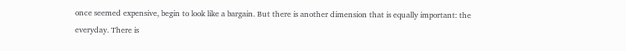once seemed expensive, begin to look like a bargain. But there is another dimension that is equally important: the everyday. There is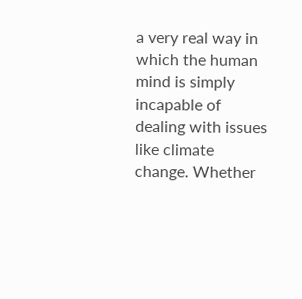a very real way in which the human mind is simply incapable of dealing with issues like climate change. Whether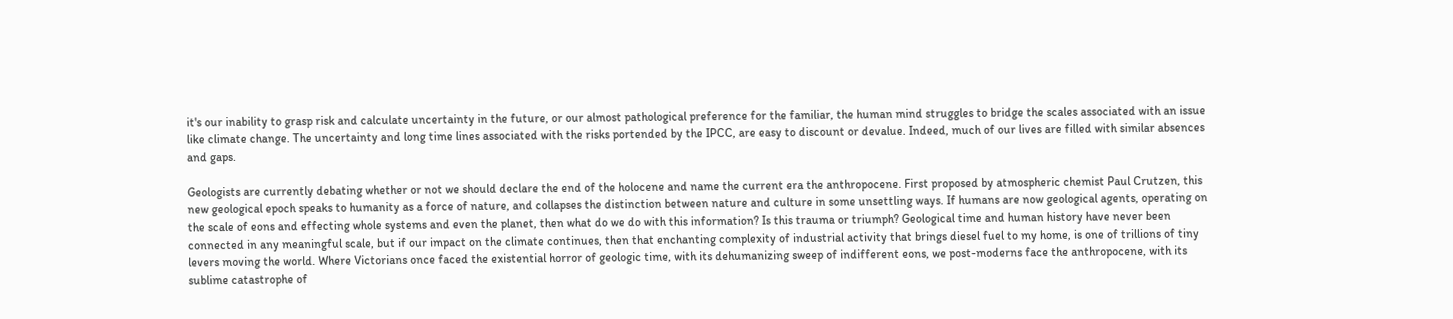it's our inability to grasp risk and calculate uncertainty in the future, or our almost pathological preference for the familiar, the human mind struggles to bridge the scales associated with an issue like climate change. The uncertainty and long time lines associated with the risks portended by the IPCC, are easy to discount or devalue. Indeed, much of our lives are filled with similar absences and gaps.

Geologists are currently debating whether or not we should declare the end of the holocene and name the current era the anthropocene. First proposed by atmospheric chemist Paul Crutzen, this new geological epoch speaks to humanity as a force of nature, and collapses the distinction between nature and culture in some unsettling ways. If humans are now geological agents, operating on the scale of eons and effecting whole systems and even the planet, then what do we do with this information? Is this trauma or triumph? Geological time and human history have never been connected in any meaningful scale, but if our impact on the climate continues, then that enchanting complexity of industrial activity that brings diesel fuel to my home, is one of trillions of tiny levers moving the world. Where Victorians once faced the existential horror of geologic time, with its dehumanizing sweep of indifferent eons, we post-moderns face the anthropocene, with its sublime catastrophe of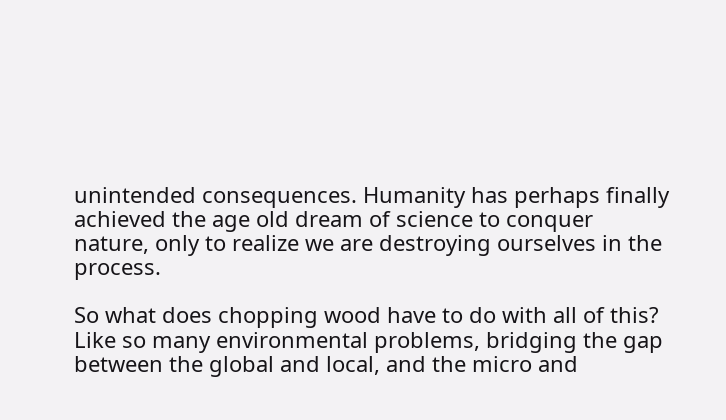unintended consequences. Humanity has perhaps finally achieved the age old dream of science to conquer nature, only to realize we are destroying ourselves in the process.

So what does chopping wood have to do with all of this? Like so many environmental problems, bridging the gap between the global and local, and the micro and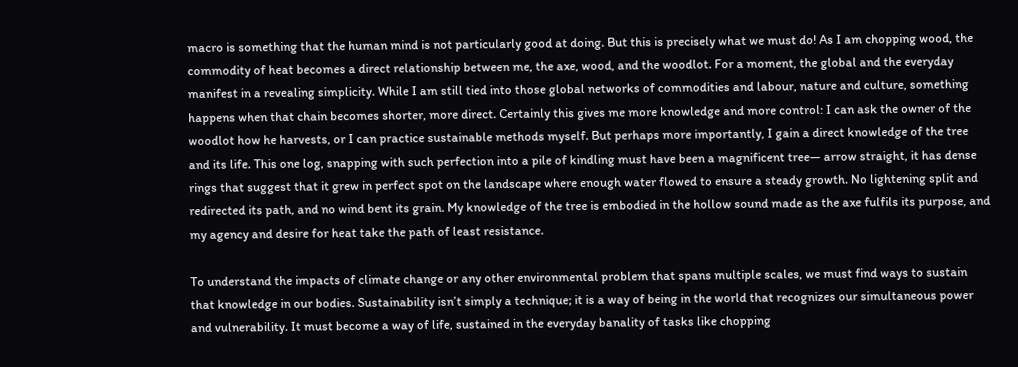macro is something that the human mind is not particularly good at doing. But this is precisely what we must do! As I am chopping wood, the commodity of heat becomes a direct relationship between me, the axe, wood, and the woodlot. For a moment, the global and the everyday manifest in a revealing simplicity. While I am still tied into those global networks of commodities and labour, nature and culture, something happens when that chain becomes shorter, more direct. Certainly this gives me more knowledge and more control: I can ask the owner of the woodlot how he harvests, or I can practice sustainable methods myself. But perhaps more importantly, I gain a direct knowledge of the tree and its life. This one log, snapping with such perfection into a pile of kindling must have been a magnificent tree— arrow straight, it has dense rings that suggest that it grew in perfect spot on the landscape where enough water flowed to ensure a steady growth. No lightening split and redirected its path, and no wind bent its grain. My knowledge of the tree is embodied in the hollow sound made as the axe fulfils its purpose, and my agency and desire for heat take the path of least resistance.

To understand the impacts of climate change or any other environmental problem that spans multiple scales, we must find ways to sustain that knowledge in our bodies. Sustainability isn’t simply a technique; it is a way of being in the world that recognizes our simultaneous power and vulnerability. It must become a way of life, sustained in the everyday banality of tasks like chopping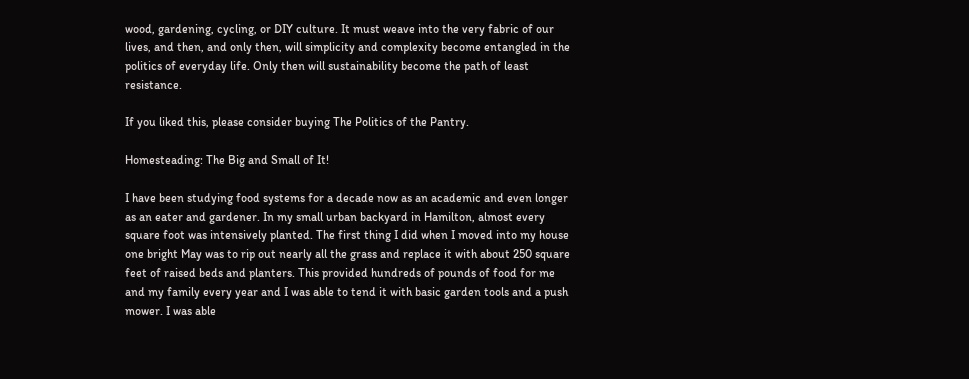wood, gardening, cycling, or DIY culture. It must weave into the very fabric of our lives, and then, and only then, will simplicity and complexity become entangled in the politics of everyday life. Only then will sustainability become the path of least resistance.

If you liked this, please consider buying The Politics of the Pantry.

Homesteading: The Big and Small of It!

I have been studying food systems for a decade now as an academic and even longer as an eater and gardener. In my small urban backyard in Hamilton, almost every square foot was intensively planted. The first thing I did when I moved into my house one bright May was to rip out nearly all the grass and replace it with about 250 square feet of raised beds and planters. This provided hundreds of pounds of food for me and my family every year and I was able to tend it with basic garden tools and a push mower. I was able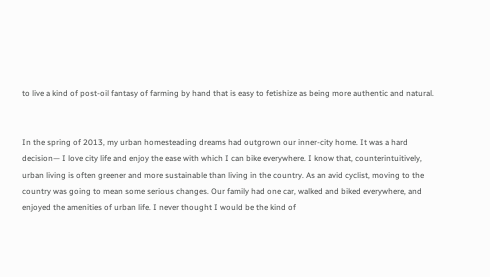to live a kind of post-oil fantasy of farming by hand that is easy to fetishize as being more authentic and natural.


In the spring of 2013, my urban homesteading dreams had outgrown our inner-city home. It was a hard decision— I love city life and enjoy the ease with which I can bike everywhere. I know that, counterintuitively, urban living is often greener and more sustainable than living in the country. As an avid cyclist, moving to the country was going to mean some serious changes. Our family had one car, walked and biked everywhere, and enjoyed the amenities of urban life. I never thought I would be the kind of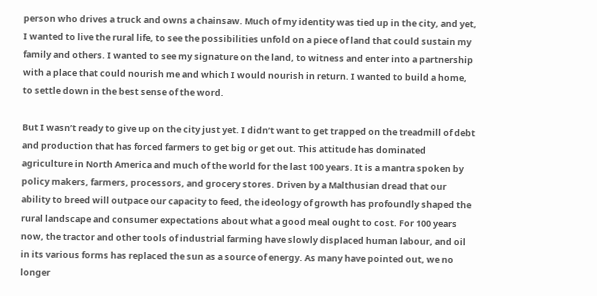person who drives a truck and owns a chainsaw. Much of my identity was tied up in the city, and yet, I wanted to live the rural life, to see the possibilities unfold on a piece of land that could sustain my family and others. I wanted to see my signature on the land, to witness and enter into a partnership with a place that could nourish me and which I would nourish in return. I wanted to build a home, to settle down in the best sense of the word.

But I wasn’t ready to give up on the city just yet. I didn’t want to get trapped on the treadmill of debt and production that has forced farmers to get big or get out. This attitude has dominated agriculture in North America and much of the world for the last 100 years. It is a mantra spoken by policy makers, farmers, processors, and grocery stores. Driven by a Malthusian dread that our ability to breed will outpace our capacity to feed, the ideology of growth has profoundly shaped the rural landscape and consumer expectations about what a good meal ought to cost. For 100 years now, the tractor and other tools of industrial farming have slowly displaced human labour, and oil in its various forms has replaced the sun as a source of energy. As many have pointed out, we no longer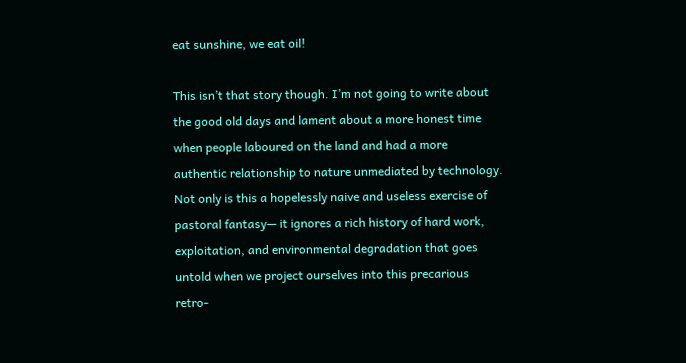eat sunshine, we eat oil!

This isn’t that story though. I’m not going to write about the good old days and lament about a more honest time when people laboured on the land and had a more authentic relationship to nature unmediated by technology. Not only is this a hopelessly naive and useless exercise of pastoral fantasy— it ignores a rich history of hard work, exploitation, and environmental degradation that goes untold when we project ourselves into this precarious retro-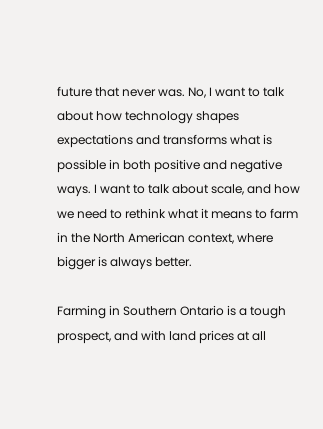future that never was. No, I want to talk about how technology shapes expectations and transforms what is possible in both positive and negative ways. I want to talk about scale, and how we need to rethink what it means to farm in the North American context, where bigger is always better.

Farming in Southern Ontario is a tough prospect, and with land prices at all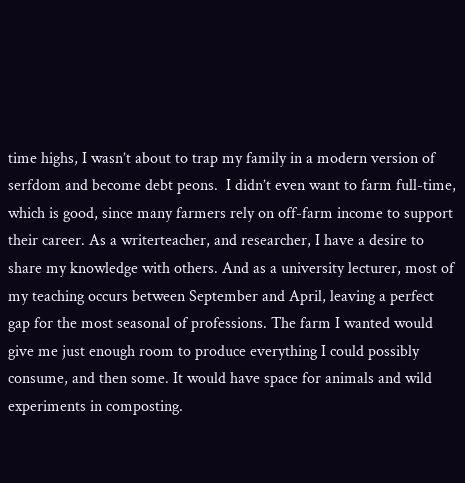time highs, I wasn’t about to trap my family in a modern version of serfdom and become debt peons.  I didn’t even want to farm full-time, which is good, since many farmers rely on off-farm income to support their career. As a writerteacher, and researcher, I have a desire to share my knowledge with others. And as a university lecturer, most of my teaching occurs between September and April, leaving a perfect gap for the most seasonal of professions. The farm I wanted would give me just enough room to produce everything I could possibly consume, and then some. It would have space for animals and wild experiments in composting.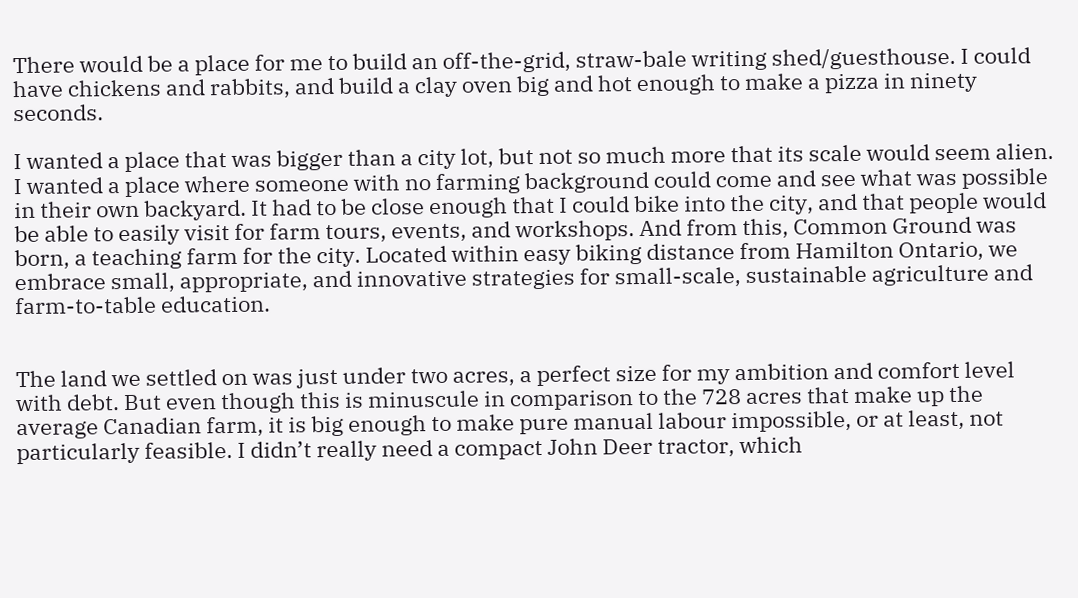There would be a place for me to build an off-the-grid, straw-bale writing shed/guesthouse. I could have chickens and rabbits, and build a clay oven big and hot enough to make a pizza in ninety seconds.

I wanted a place that was bigger than a city lot, but not so much more that its scale would seem alien. I wanted a place where someone with no farming background could come and see what was possible in their own backyard. It had to be close enough that I could bike into the city, and that people would be able to easily visit for farm tours, events, and workshops. And from this, Common Ground was born, a teaching farm for the city. Located within easy biking distance from Hamilton Ontario, we embrace small, appropriate, and innovative strategies for small-scale, sustainable agriculture and farm-to-table education.


The land we settled on was just under two acres, a perfect size for my ambition and comfort level with debt. But even though this is minuscule in comparison to the 728 acres that make up the average Canadian farm, it is big enough to make pure manual labour impossible, or at least, not particularly feasible. I didn’t really need a compact John Deer tractor, which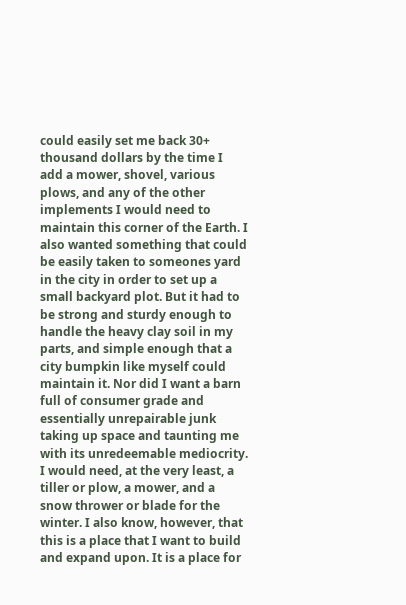could easily set me back 30+ thousand dollars by the time I add a mower, shovel, various plows, and any of the other implements I would need to maintain this corner of the Earth. I also wanted something that could be easily taken to someones yard in the city in order to set up a small backyard plot. But it had to be strong and sturdy enough to handle the heavy clay soil in my parts, and simple enough that a city bumpkin like myself could maintain it. Nor did I want a barn full of consumer grade and essentially unrepairable junk taking up space and taunting me with its unredeemable mediocrity. I would need, at the very least, a tiller or plow, a mower, and a snow thrower or blade for the winter. I also know, however, that this is a place that I want to build and expand upon. It is a place for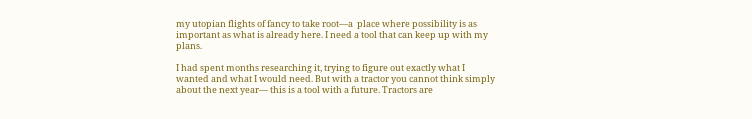my utopian flights of fancy to take root—a  place where possibility is as important as what is already here. I need a tool that can keep up with my plans.

I had spent months researching it, trying to figure out exactly what I wanted and what I would need. But with a tractor you cannot think simply about the next year— this is a tool with a future. Tractors are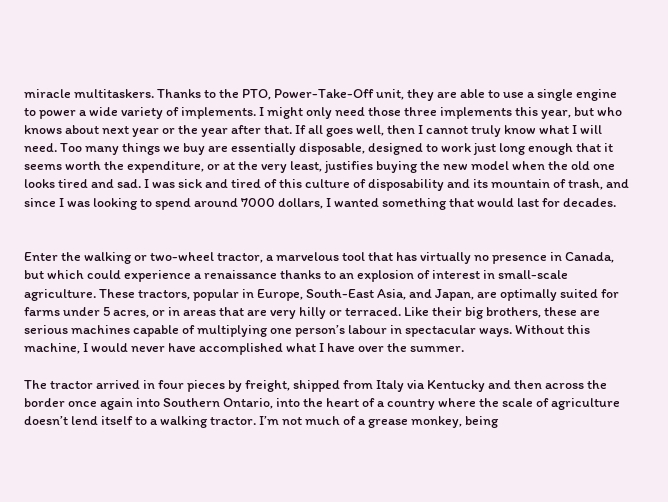miracle multitaskers. Thanks to the PTO, Power-Take-Off unit, they are able to use a single engine to power a wide variety of implements. I might only need those three implements this year, but who knows about next year or the year after that. If all goes well, then I cannot truly know what I will need. Too many things we buy are essentially disposable, designed to work just long enough that it seems worth the expenditure, or at the very least, justifies buying the new model when the old one looks tired and sad. I was sick and tired of this culture of disposability and its mountain of trash, and since I was looking to spend around 7000 dollars, I wanted something that would last for decades.


Enter the walking or two-wheel tractor, a marvelous tool that has virtually no presence in Canada, but which could experience a renaissance thanks to an explosion of interest in small-scale agriculture. These tractors, popular in Europe, South-East Asia, and Japan, are optimally suited for farms under 5 acres, or in areas that are very hilly or terraced. Like their big brothers, these are serious machines capable of multiplying one person’s labour in spectacular ways. Without this machine, I would never have accomplished what I have over the summer.

The tractor arrived in four pieces by freight, shipped from Italy via Kentucky and then across the border once again into Southern Ontario, into the heart of a country where the scale of agriculture doesn’t lend itself to a walking tractor. I’m not much of a grease monkey, being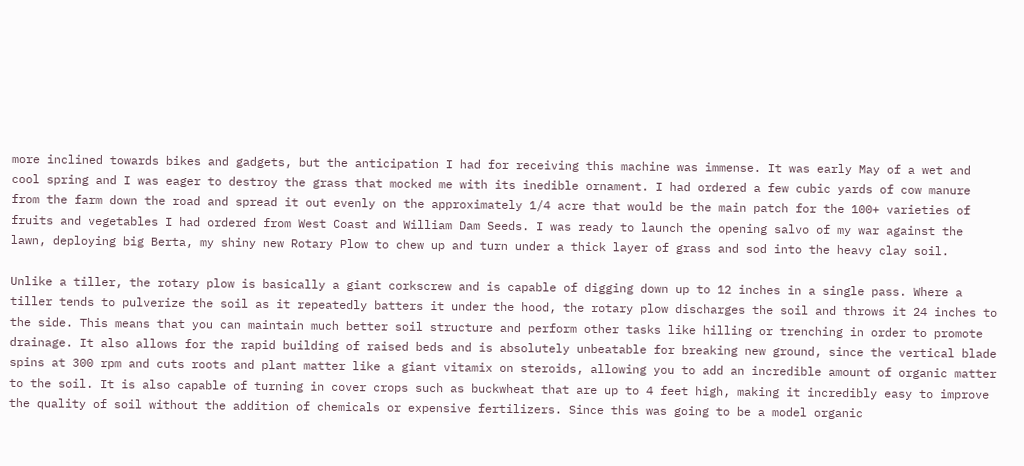more inclined towards bikes and gadgets, but the anticipation I had for receiving this machine was immense. It was early May of a wet and cool spring and I was eager to destroy the grass that mocked me with its inedible ornament. I had ordered a few cubic yards of cow manure from the farm down the road and spread it out evenly on the approximately 1/4 acre that would be the main patch for the 100+ varieties of fruits and vegetables I had ordered from West Coast and William Dam Seeds. I was ready to launch the opening salvo of my war against the lawn, deploying big Berta, my shiny new Rotary Plow to chew up and turn under a thick layer of grass and sod into the heavy clay soil.

Unlike a tiller, the rotary plow is basically a giant corkscrew and is capable of digging down up to 12 inches in a single pass. Where a tiller tends to pulverize the soil as it repeatedly batters it under the hood, the rotary plow discharges the soil and throws it 24 inches to the side. This means that you can maintain much better soil structure and perform other tasks like hilling or trenching in order to promote drainage. It also allows for the rapid building of raised beds and is absolutely unbeatable for breaking new ground, since the vertical blade spins at 300 rpm and cuts roots and plant matter like a giant vitamix on steroids, allowing you to add an incredible amount of organic matter to the soil. It is also capable of turning in cover crops such as buckwheat that are up to 4 feet high, making it incredibly easy to improve the quality of soil without the addition of chemicals or expensive fertilizers. Since this was going to be a model organic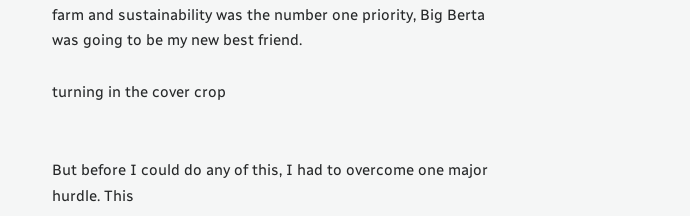farm and sustainability was the number one priority, Big Berta was going to be my new best friend.

turning in the cover crop


But before I could do any of this, I had to overcome one major hurdle. This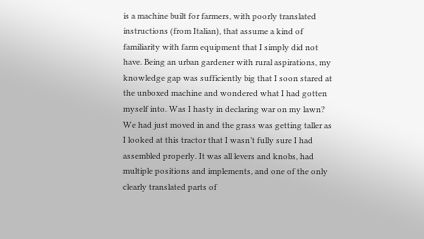is a machine built for farmers, with poorly translated instructions (from Italian), that assume a kind of familiarity with farm equipment that I simply did not have. Being an urban gardener with rural aspirations, my knowledge gap was sufficiently big that I soon stared at the unboxed machine and wondered what I had gotten myself into. Was I hasty in declaring war on my lawn? We had just moved in and the grass was getting taller as I looked at this tractor that I wasn’t fully sure I had assembled properly. It was all levers and knobs, had multiple positions and implements, and one of the only clearly translated parts of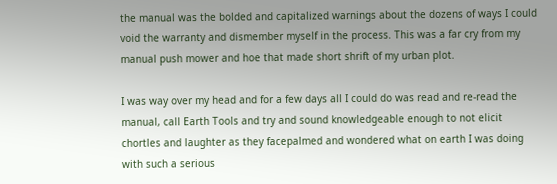the manual was the bolded and capitalized warnings about the dozens of ways I could void the warranty and dismember myself in the process. This was a far cry from my manual push mower and hoe that made short shrift of my urban plot.

I was way over my head and for a few days all I could do was read and re-read the manual, call Earth Tools and try and sound knowledgeable enough to not elicit chortles and laughter as they facepalmed and wondered what on earth I was doing with such a serious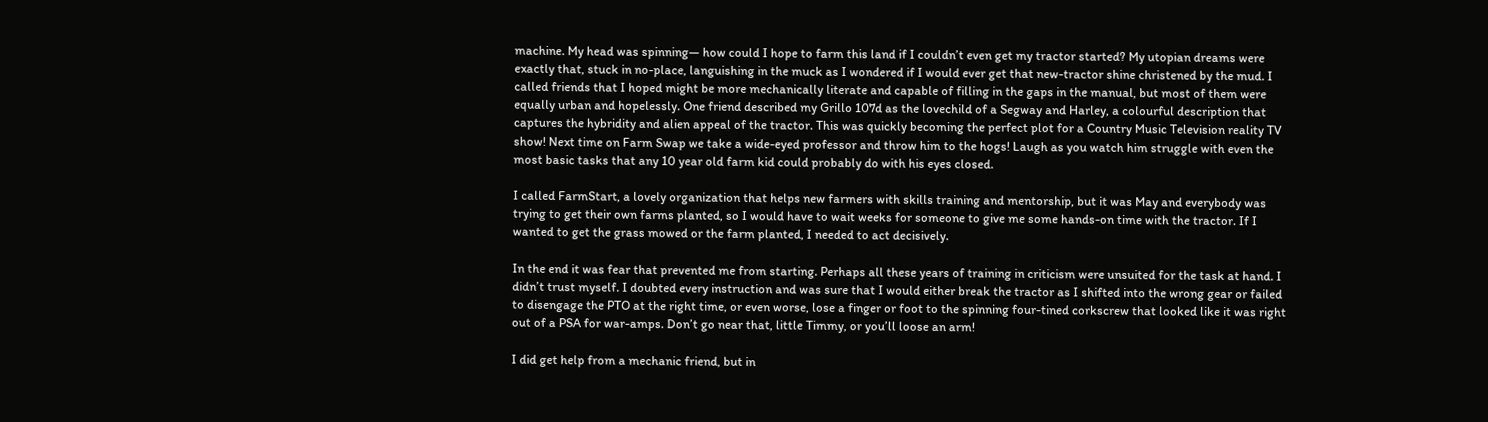machine. My head was spinning— how could I hope to farm this land if I couldn’t even get my tractor started? My utopian dreams were exactly that, stuck in no-place, languishing in the muck as I wondered if I would ever get that new-tractor shine christened by the mud. I called friends that I hoped might be more mechanically literate and capable of filling in the gaps in the manual, but most of them were equally urban and hopelessly. One friend described my Grillo 107d as the lovechild of a Segway and Harley, a colourful description that captures the hybridity and alien appeal of the tractor. This was quickly becoming the perfect plot for a Country Music Television reality TV show! Next time on Farm Swap we take a wide-eyed professor and throw him to the hogs! Laugh as you watch him struggle with even the most basic tasks that any 10 year old farm kid could probably do with his eyes closed.

I called FarmStart, a lovely organization that helps new farmers with skills training and mentorship, but it was May and everybody was trying to get their own farms planted, so I would have to wait weeks for someone to give me some hands-on time with the tractor. If I wanted to get the grass mowed or the farm planted, I needed to act decisively.

In the end it was fear that prevented me from starting. Perhaps all these years of training in criticism were unsuited for the task at hand. I didn’t trust myself. I doubted every instruction and was sure that I would either break the tractor as I shifted into the wrong gear or failed to disengage the PTO at the right time, or even worse, lose a finger or foot to the spinning four-tined corkscrew that looked like it was right out of a PSA for war-amps. Don’t go near that, little Timmy, or you’ll loose an arm!

I did get help from a mechanic friend, but in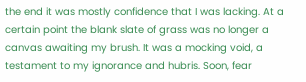the end it was mostly confidence that I was lacking. At a certain point the blank slate of grass was no longer a canvas awaiting my brush. It was a mocking void, a testament to my ignorance and hubris. Soon, fear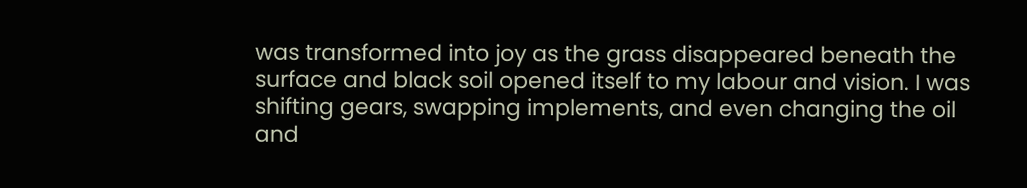was transformed into joy as the grass disappeared beneath the surface and black soil opened itself to my labour and vision. I was shifting gears, swapping implements, and even changing the oil and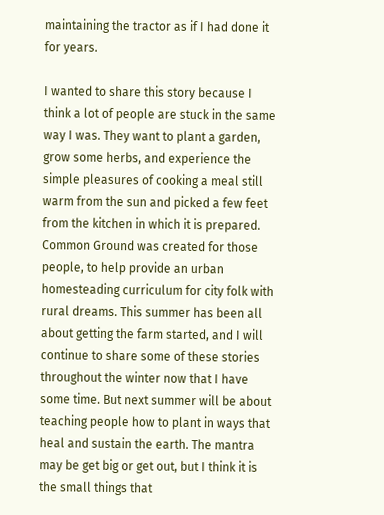maintaining the tractor as if I had done it for years.

I wanted to share this story because I think a lot of people are stuck in the same way I was. They want to plant a garden, grow some herbs, and experience the simple pleasures of cooking a meal still warm from the sun and picked a few feet from the kitchen in which it is prepared. Common Ground was created for those people, to help provide an urban homesteading curriculum for city folk with rural dreams. This summer has been all about getting the farm started, and I will continue to share some of these stories throughout the winter now that I have some time. But next summer will be about teaching people how to plant in ways that heal and sustain the earth. The mantra may be get big or get out, but I think it is the small things that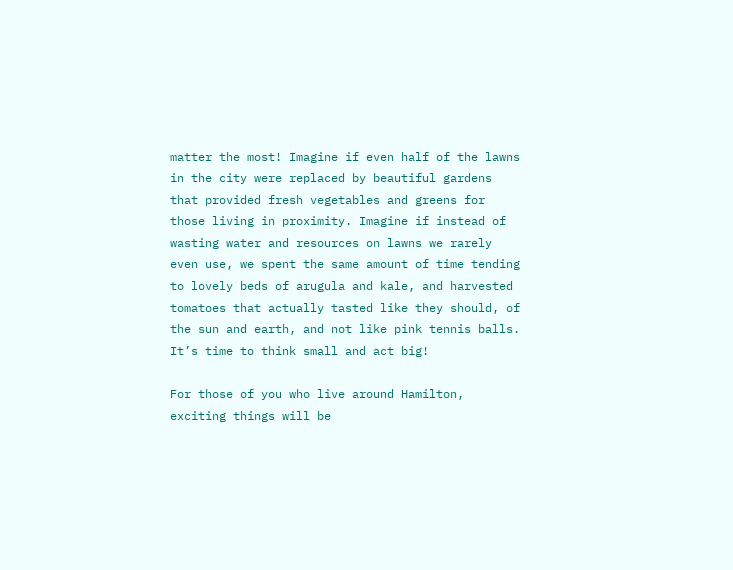matter the most! Imagine if even half of the lawns in the city were replaced by beautiful gardens that provided fresh vegetables and greens for those living in proximity. Imagine if instead of wasting water and resources on lawns we rarely even use, we spent the same amount of time tending to lovely beds of arugula and kale, and harvested tomatoes that actually tasted like they should, of the sun and earth, and not like pink tennis balls. It’s time to think small and act big!

For those of you who live around Hamilton, exciting things will be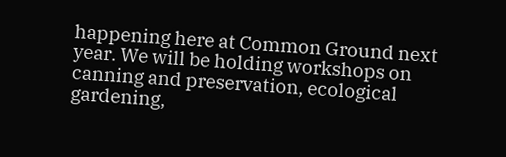happening here at Common Ground next year. We will be holding workshops on canning and preservation, ecological gardening,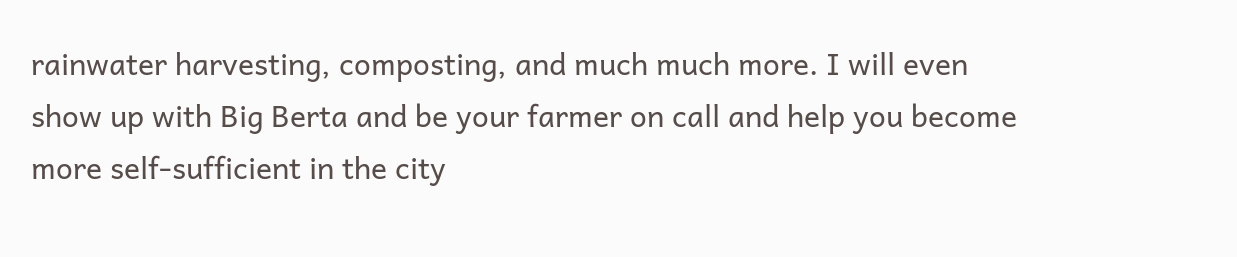rainwater harvesting, composting, and much much more. I will even show up with Big Berta and be your farmer on call and help you become more self-sufficient in the city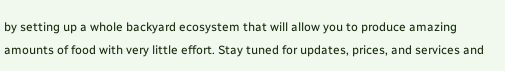by setting up a whole backyard ecosystem that will allow you to produce amazing amounts of food with very little effort. Stay tuned for updates, prices, and services and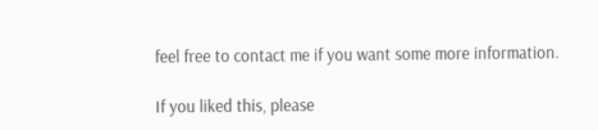feel free to contact me if you want some more information.

If you liked this, please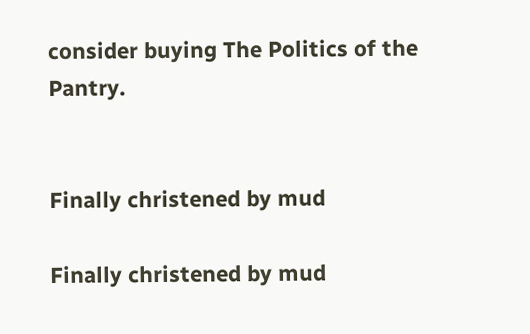consider buying The Politics of the Pantry.


Finally christened by mud

Finally christened by mud